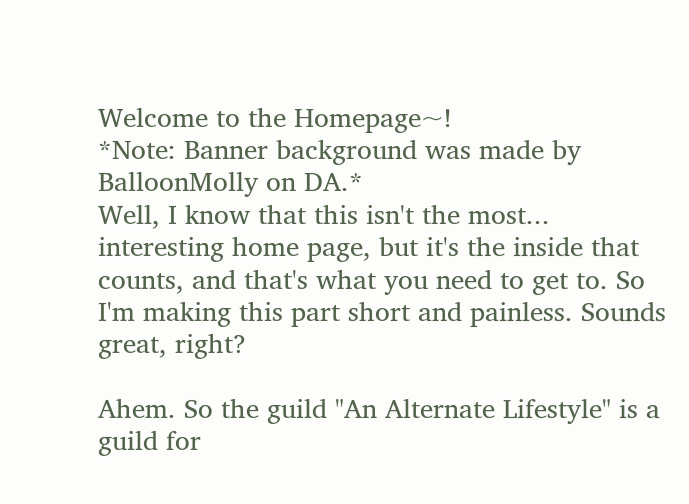Welcome to the Homepage~!
*Note: Banner background was made by BalloonMolly on DA.*
Well, I know that this isn't the most... interesting home page, but it's the inside that counts, and that's what you need to get to. So I'm making this part short and painless. Sounds great, right?

Ahem. So the guild "An Alternate Lifestyle" is a guild for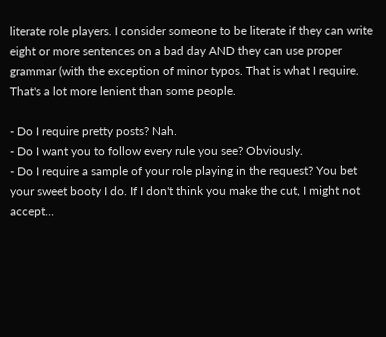literate role players. I consider someone to be literate if they can write eight or more sentences on a bad day AND they can use proper grammar (with the exception of minor typos. That is what I require. That's a lot more lenient than some people.

- Do I require pretty posts? Nah.
- Do I want you to follow every rule you see? Obviously.
- Do I require a sample of your role playing in the request? You bet your sweet booty I do. If I don't think you make the cut, I might not accept...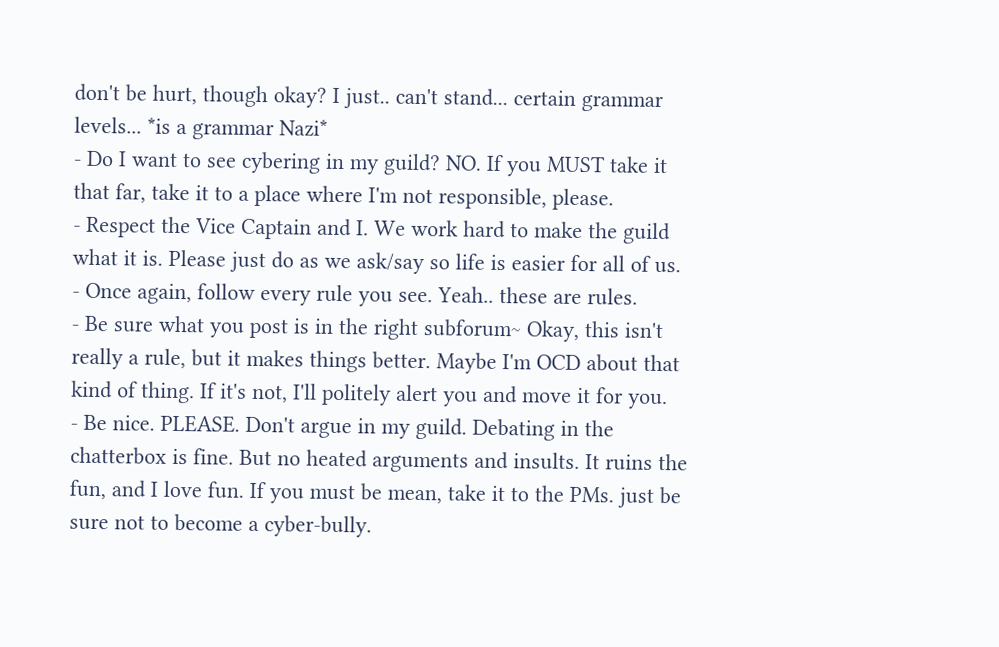don't be hurt, though okay? I just.. can't stand... certain grammar levels... *is a grammar Nazi*
- Do I want to see cybering in my guild? NO. If you MUST take it that far, take it to a place where I'm not responsible, please.
- Respect the Vice Captain and I. We work hard to make the guild what it is. Please just do as we ask/say so life is easier for all of us.
- Once again, follow every rule you see. Yeah.. these are rules.
- Be sure what you post is in the right subforum~ Okay, this isn't really a rule, but it makes things better. Maybe I'm OCD about that kind of thing. If it's not, I'll politely alert you and move it for you.
- Be nice. PLEASE. Don't argue in my guild. Debating in the chatterbox is fine. But no heated arguments and insults. It ruins the fun, and I love fun. If you must be mean, take it to the PMs. just be sure not to become a cyber-bully.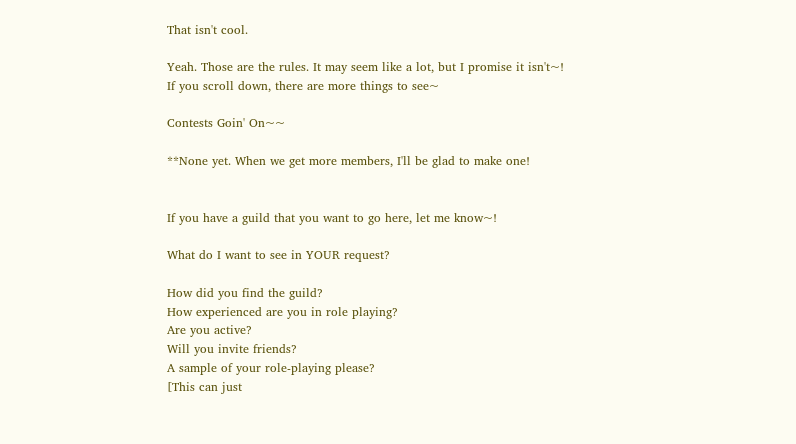That isn't cool.

Yeah. Those are the rules. It may seem like a lot, but I promise it isn't~!
If you scroll down, there are more things to see~

Contests Goin' On~~

**None yet. When we get more members, I'll be glad to make one!


If you have a guild that you want to go here, let me know~!

What do I want to see in YOUR request?

How did you find the guild?
How experienced are you in role playing?
Are you active?
Will you invite friends?
A sample of your role-playing please?
[This can just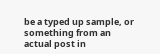be a typed up sample, or something from an actual post in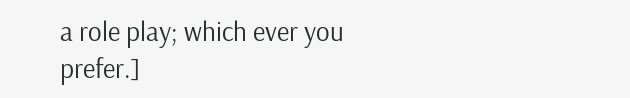a role play; which ever you prefer.]